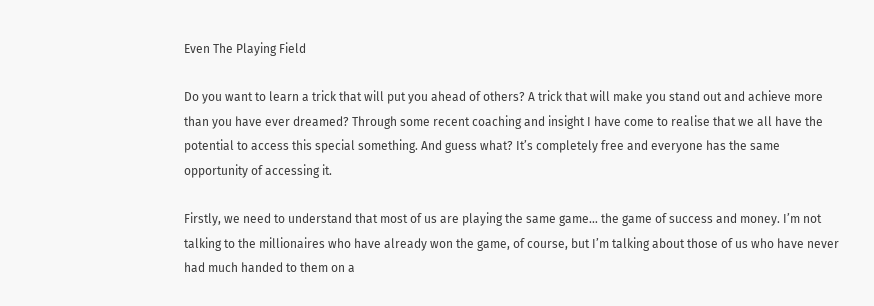Even The Playing Field

Do you want to learn a trick that will put you ahead of others? A trick that will make you stand out and achieve more than you have ever dreamed? Through some recent coaching and insight I have come to realise that we all have the potential to access this special something. And guess what? It’s completely free and everyone has the same opportunity of accessing it.

Firstly, we need to understand that most of us are playing the same game… the game of success and money. I’m not talking to the millionaires who have already won the game, of course, but I’m talking about those of us who have never had much handed to them on a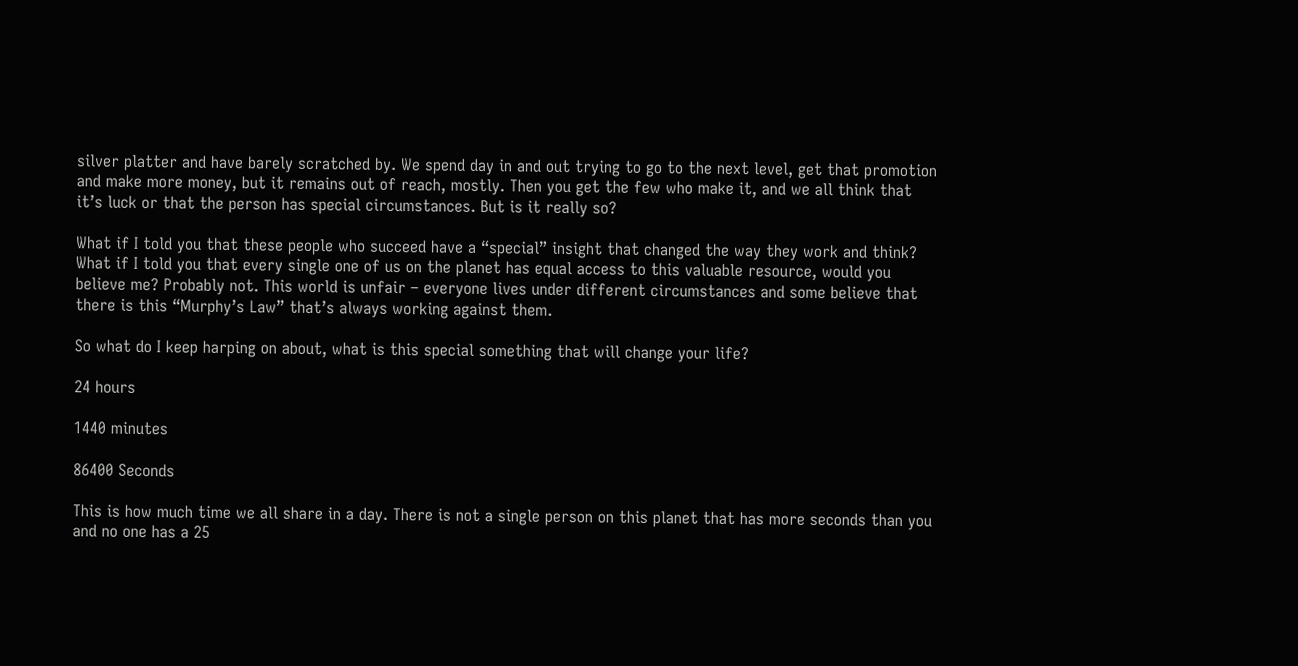silver platter and have barely scratched by. We spend day in and out trying to go to the next level, get that promotion and make more money, but it remains out of reach, mostly. Then you get the few who make it, and we all think that it’s luck or that the person has special circumstances. But is it really so?

What if I told you that these people who succeed have a “special” insight that changed the way they work and think? What if I told you that every single one of us on the planet has equal access to this valuable resource, would you believe me? Probably not. This world is unfair – everyone lives under different circumstances and some believe that there is this “Murphy’s Law” that’s always working against them.

So what do I keep harping on about, what is this special something that will change your life?

24 hours

1440 minutes

86400 Seconds

This is how much time we all share in a day. There is not a single person on this planet that has more seconds than you and no one has a 25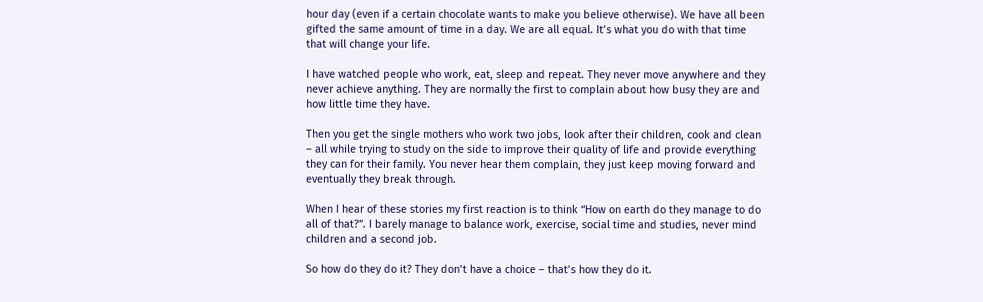hour day (even if a certain chocolate wants to make you believe otherwise). We have all been gifted the same amount of time in a day. We are all equal. It’s what you do with that time that will change your life.

I have watched people who work, eat, sleep and repeat. They never move anywhere and they never achieve anything. They are normally the first to complain about how busy they are and how little time they have.

Then you get the single mothers who work two jobs, look after their children, cook and clean – all while trying to study on the side to improve their quality of life and provide everything they can for their family. You never hear them complain, they just keep moving forward and eventually they break through.

When I hear of these stories my first reaction is to think “How on earth do they manage to do all of that?”. I barely manage to balance work, exercise, social time and studies, never mind children and a second job.

So how do they do it? They don’t have a choice – that’s how they do it.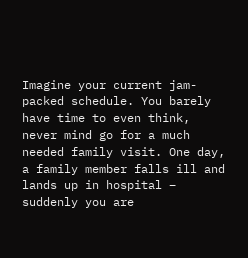Imagine your current jam-packed schedule. You barely have time to even think, never mind go for a much needed family visit. One day, a family member falls ill and lands up in hospital – suddenly you are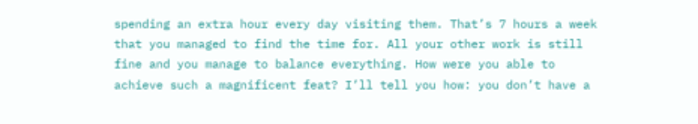spending an extra hour every day visiting them. That’s 7 hours a week that you managed to find the time for. All your other work is still fine and you manage to balance everything. How were you able to achieve such a magnificent feat? I’ll tell you how: you don’t have a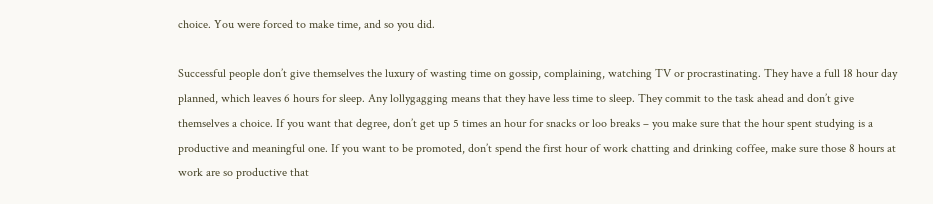choice. You were forced to make time, and so you did.

Successful people don’t give themselves the luxury of wasting time on gossip, complaining, watching TV or procrastinating. They have a full 18 hour day planned, which leaves 6 hours for sleep. Any lollygagging means that they have less time to sleep. They commit to the task ahead and don’t give themselves a choice. If you want that degree, don’t get up 5 times an hour for snacks or loo breaks – you make sure that the hour spent studying is a productive and meaningful one. If you want to be promoted, don’t spend the first hour of work chatting and drinking coffee, make sure those 8 hours at work are so productive that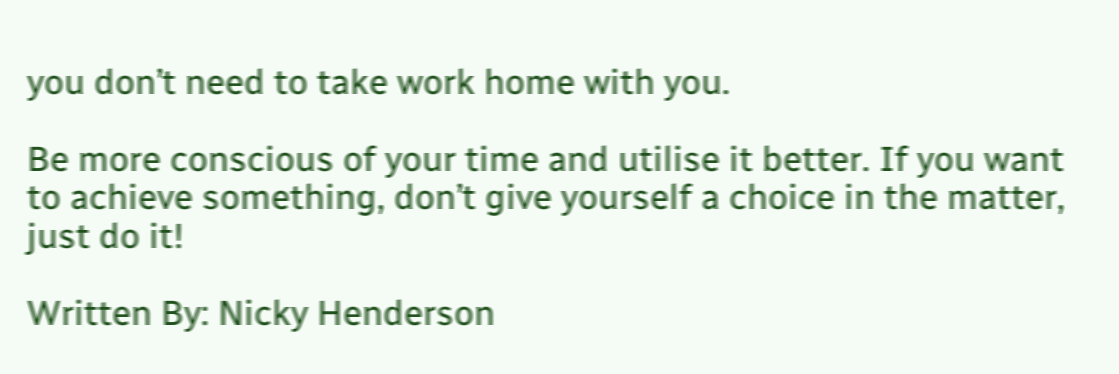you don’t need to take work home with you.

Be more conscious of your time and utilise it better. If you want to achieve something, don’t give yourself a choice in the matter, just do it!

Written By: Nicky Henderson